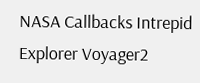NASA Callbacks Intrepid Explorer Voyager2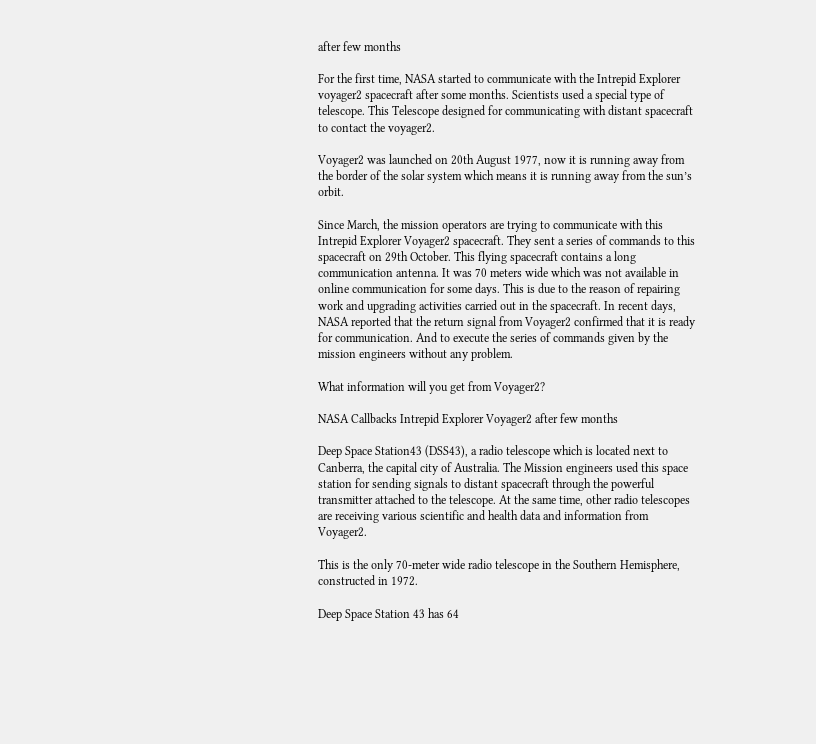after few months

For the first time, NASA started to communicate with the Intrepid Explorer voyager2 spacecraft after some months. Scientists used a special type of telescope. This Telescope designed for communicating with distant spacecraft to contact the voyager2.

Voyager2 was launched on 20th August 1977, now it is running away from the border of the solar system which means it is running away from the sun’s orbit.

Since March, the mission operators are trying to communicate with this Intrepid Explorer Voyager2 spacecraft. They sent a series of commands to this spacecraft on 29th October. This flying spacecraft contains a long communication antenna. It was 70 meters wide which was not available in online communication for some days. This is due to the reason of repairing work and upgrading activities carried out in the spacecraft. In recent days, NASA reported that the return signal from Voyager2 confirmed that it is ready for communication. And to execute the series of commands given by the mission engineers without any problem.

What information will you get from Voyager2?

NASA Callbacks Intrepid Explorer Voyager2 after few months

Deep Space Station43 (DSS43), a radio telescope which is located next to Canberra, the capital city of Australia. The Mission engineers used this space station for sending signals to distant spacecraft through the powerful transmitter attached to the telescope. At the same time, other radio telescopes are receiving various scientific and health data and information from Voyager2.

This is the only 70-meter wide radio telescope in the Southern Hemisphere,  constructed in 1972.

Deep Space Station 43 has 64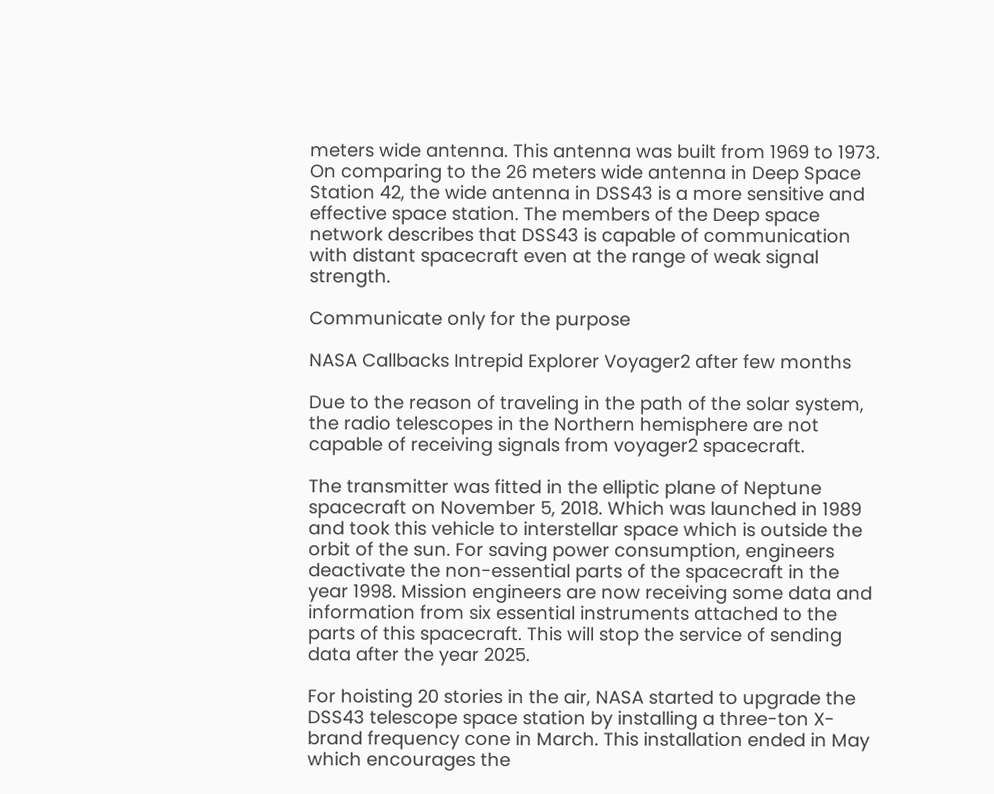meters wide antenna. This antenna was built from 1969 to 1973. On comparing to the 26 meters wide antenna in Deep Space Station 42, the wide antenna in DSS43 is a more sensitive and effective space station. The members of the Deep space network describes that DSS43 is capable of communication with distant spacecraft even at the range of weak signal strength.

Communicate only for the purpose

NASA Callbacks Intrepid Explorer Voyager2 after few months

Due to the reason of traveling in the path of the solar system, the radio telescopes in the Northern hemisphere are not capable of receiving signals from voyager2 spacecraft.

The transmitter was fitted in the elliptic plane of Neptune spacecraft on November 5, 2018. Which was launched in 1989 and took this vehicle to interstellar space which is outside the orbit of the sun. For saving power consumption, engineers deactivate the non-essential parts of the spacecraft in the year 1998. Mission engineers are now receiving some data and information from six essential instruments attached to the parts of this spacecraft. This will stop the service of sending data after the year 2025.

For hoisting 20 stories in the air, NASA started to upgrade the DSS43 telescope space station by installing a three-ton X-brand frequency cone in March. This installation ended in May which encourages the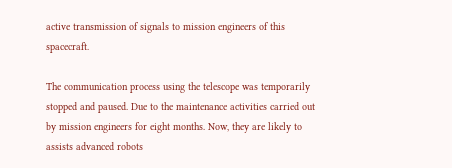active transmission of signals to mission engineers of this spacecraft.

The communication process using the telescope was temporarily stopped and paused. Due to the maintenance activities carried out by mission engineers for eight months. Now, they are likely to assists advanced robots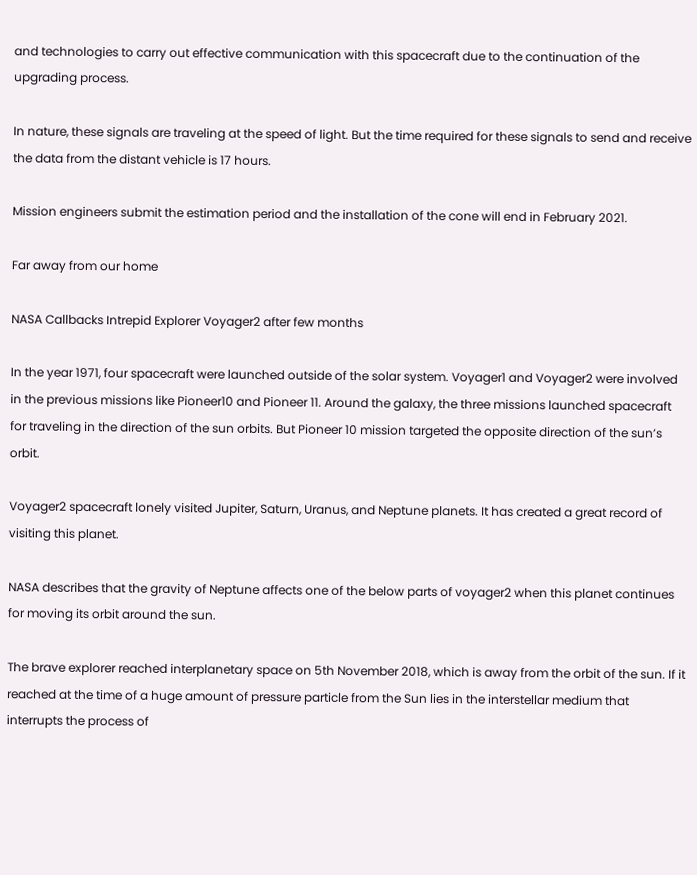and technologies to carry out effective communication with this spacecraft due to the continuation of the upgrading process.

In nature, these signals are traveling at the speed of light. But the time required for these signals to send and receive the data from the distant vehicle is 17 hours.

Mission engineers submit the estimation period and the installation of the cone will end in February 2021.

Far away from our home

NASA Callbacks Intrepid Explorer Voyager2 after few months

In the year 1971, four spacecraft were launched outside of the solar system. Voyager1 and Voyager2 were involved in the previous missions like Pioneer10 and Pioneer 11. Around the galaxy, the three missions launched spacecraft for traveling in the direction of the sun orbits. But Pioneer 10 mission targeted the opposite direction of the sun’s orbit.

Voyager2 spacecraft lonely visited Jupiter, Saturn, Uranus, and Neptune planets. It has created a great record of visiting this planet.

NASA describes that the gravity of Neptune affects one of the below parts of voyager2 when this planet continues for moving its orbit around the sun.

The brave explorer reached interplanetary space on 5th November 2018, which is away from the orbit of the sun. If it reached at the time of a huge amount of pressure particle from the Sun lies in the interstellar medium that interrupts the process of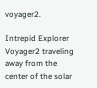voyager2.

Intrepid Explorer Voyager2 traveling away from the center of the solar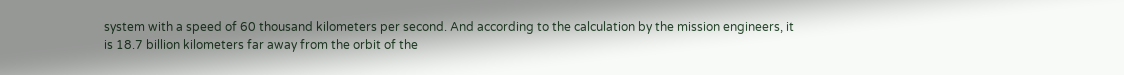system with a speed of 60 thousand kilometers per second. And according to the calculation by the mission engineers, it is 18.7 billion kilometers far away from the orbit of the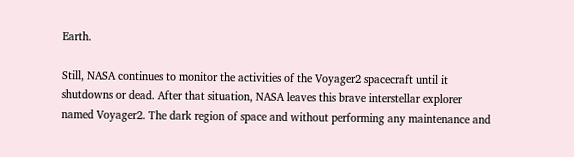Earth.

Still, NASA continues to monitor the activities of the Voyager2 spacecraft until it shutdowns or dead. After that situation, NASA leaves this brave interstellar explorer named Voyager2. The dark region of space and without performing any maintenance and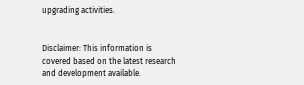upgrading activities.


Disclaimer: This information is covered based on the latest research and development available.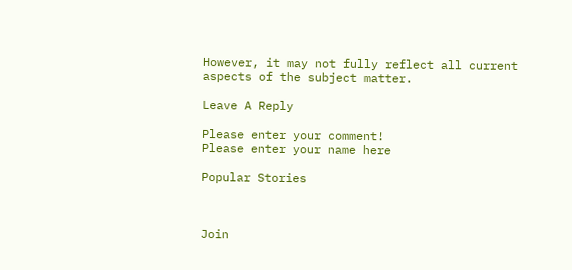However, it may not fully reflect all current aspects of the subject matter.

Leave A Reply

Please enter your comment!
Please enter your name here

Popular Stories



Join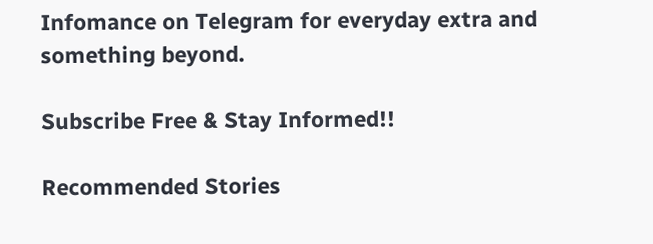Infomance on Telegram for everyday extra and something beyond.

Subscribe Free & Stay Informed!!

Recommended Stories